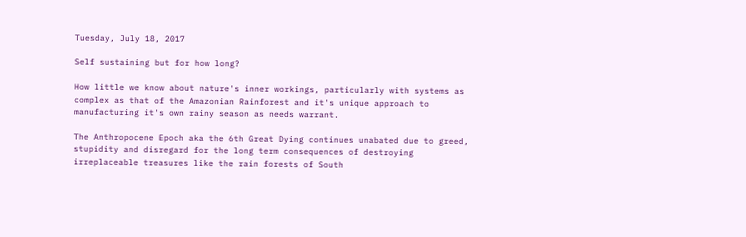Tuesday, July 18, 2017

Self sustaining but for how long?

How little we know about nature's inner workings, particularly with systems as complex as that of the Amazonian Rainforest and it's unique approach to manufacturing it's own rainy season as needs warrant.

The Anthropocene Epoch aka the 6th Great Dying continues unabated due to greed, stupidity and disregard for the long term consequences of destroying irreplaceable treasures like the rain forests of South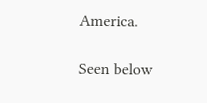America.

Seen below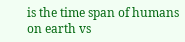is the time span of humans on earth vs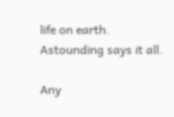life on earth. Astounding says it all.

Any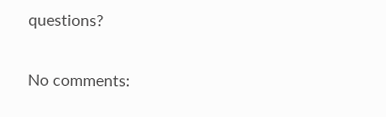questions?

No comments: